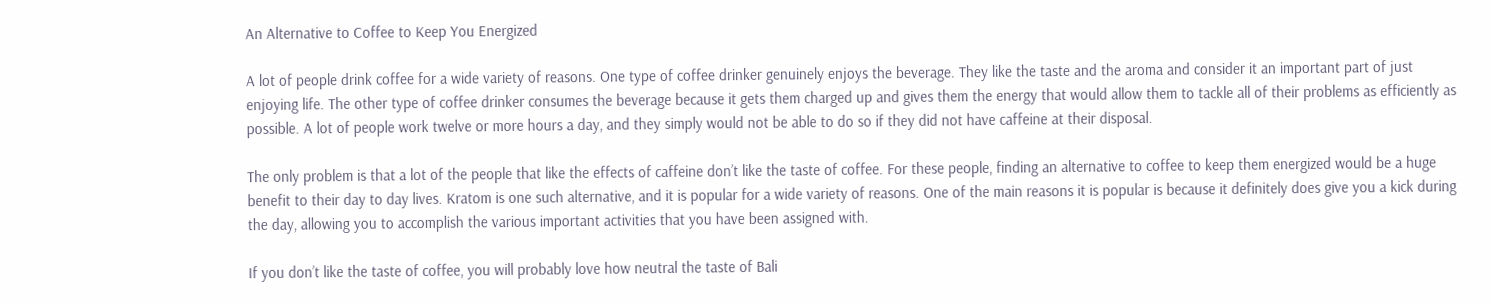An Alternative to Coffee to Keep You Energized

A lot of people drink coffee for a wide variety of reasons. One type of coffee drinker genuinely enjoys the beverage. They like the taste and the aroma and consider it an important part of just enjoying life. The other type of coffee drinker consumes the beverage because it gets them charged up and gives them the energy that would allow them to tackle all of their problems as efficiently as possible. A lot of people work twelve or more hours a day, and they simply would not be able to do so if they did not have caffeine at their disposal.

The only problem is that a lot of the people that like the effects of caffeine don’t like the taste of coffee. For these people, finding an alternative to coffee to keep them energized would be a huge benefit to their day to day lives. Kratom is one such alternative, and it is popular for a wide variety of reasons. One of the main reasons it is popular is because it definitely does give you a kick during the day, allowing you to accomplish the various important activities that you have been assigned with.

If you don’t like the taste of coffee, you will probably love how neutral the taste of Bali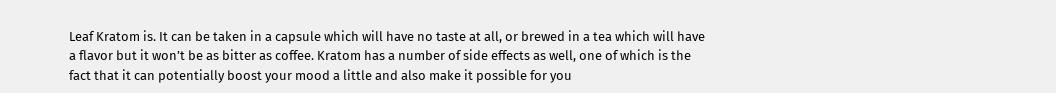Leaf Kratom is. It can be taken in a capsule which will have no taste at all, or brewed in a tea which will have a flavor but it won’t be as bitter as coffee. Kratom has a number of side effects as well, one of which is the fact that it can potentially boost your mood a little and also make it possible for you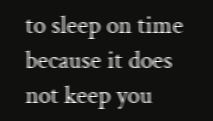to sleep on time because it does not keep you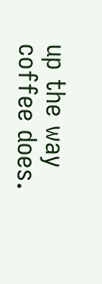up the way coffee does.